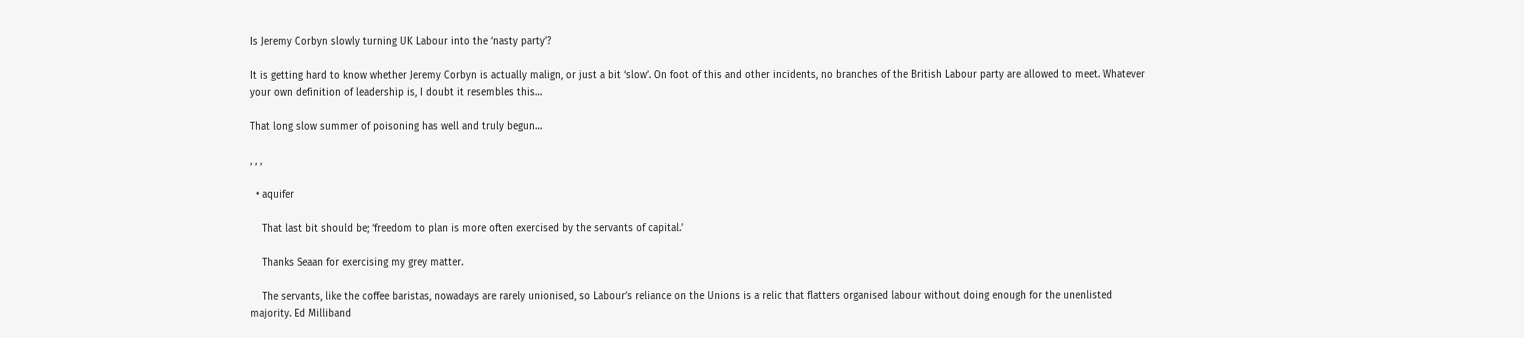Is Jeremy Corbyn slowly turning UK Labour into the ‘nasty party’?

It is getting hard to know whether Jeremy Corbyn is actually malign, or just a bit ‘slow’. On foot of this and other incidents, no branches of the British Labour party are allowed to meet. Whatever your own definition of leadership is, I doubt it resembles this…

That long slow summer of poisoning has well and truly begun…

, , ,

  • aquifer

    That last bit should be; ‘freedom to plan is more often exercised by the servants of capital.’

    Thanks Seaan for exercising my grey matter.

    The servants, like the coffee baristas, nowadays are rarely unionised, so Labour’s reliance on the Unions is a relic that flatters organised labour without doing enough for the unenlisted majority. Ed Milliband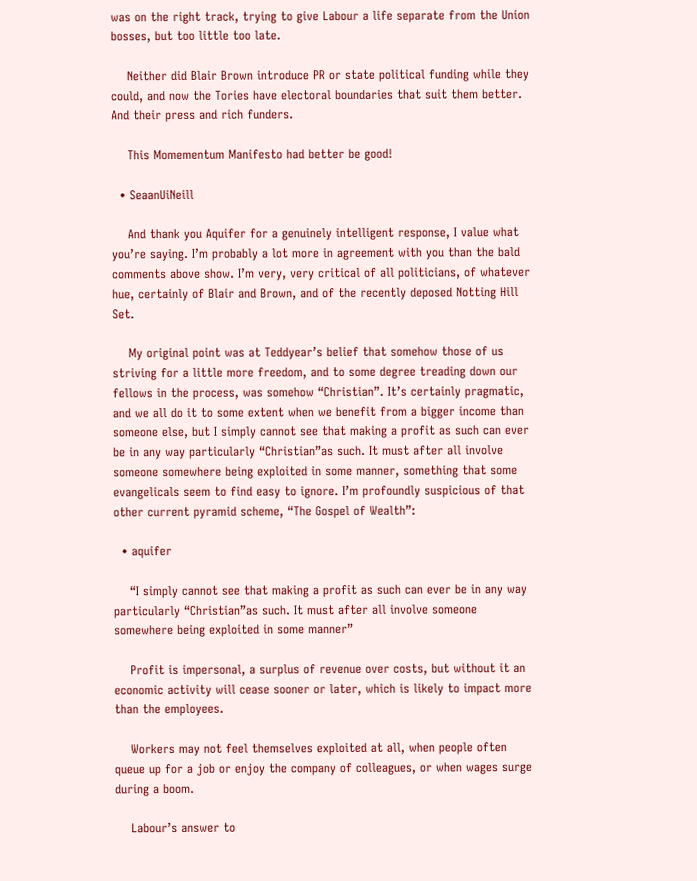was on the right track, trying to give Labour a life separate from the Union bosses, but too little too late.

    Neither did Blair Brown introduce PR or state political funding while they could, and now the Tories have electoral boundaries that suit them better. And their press and rich funders.

    This Momementum Manifesto had better be good!

  • SeaanUiNeill

    And thank you Aquifer for a genuinely intelligent response, I value what you’re saying. I’m probably a lot more in agreement with you than the bald comments above show. I’m very, very critical of all politicians, of whatever hue, certainly of Blair and Brown, and of the recently deposed Notting Hill Set.

    My original point was at Teddyear’s belief that somehow those of us striving for a little more freedom, and to some degree treading down our fellows in the process, was somehow “Christian”. It’s certainly pragmatic, and we all do it to some extent when we benefit from a bigger income than someone else, but I simply cannot see that making a profit as such can ever be in any way particularly “Christian”as such. It must after all involve someone somewhere being exploited in some manner, something that some evangelicals seem to find easy to ignore. I’m profoundly suspicious of that other current pyramid scheme, “The Gospel of Wealth”:

  • aquifer

    “I simply cannot see that making a profit as such can ever be in any way particularly “Christian”as such. It must after all involve someone somewhere being exploited in some manner”

    Profit is impersonal, a surplus of revenue over costs, but without it an economic activity will cease sooner or later, which is likely to impact more than the employees.

    Workers may not feel themselves exploited at all, when people often queue up for a job or enjoy the company of colleagues, or when wages surge during a boom.

    Labour’s answer to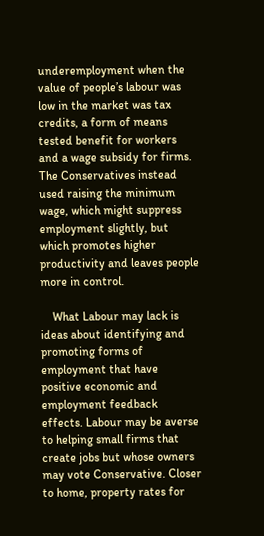underemployment when the value of people’s labour was low in the market was tax credits, a form of means tested benefit for workers and a wage subsidy for firms. The Conservatives instead used raising the minimum wage, which might suppress employment slightly, but which promotes higher productivity and leaves people more in control.

    What Labour may lack is ideas about identifying and promoting forms of employment that have positive economic and employment feedback effects. Labour may be averse to helping small firms that create jobs but whose owners may vote Conservative. Closer to home, property rates for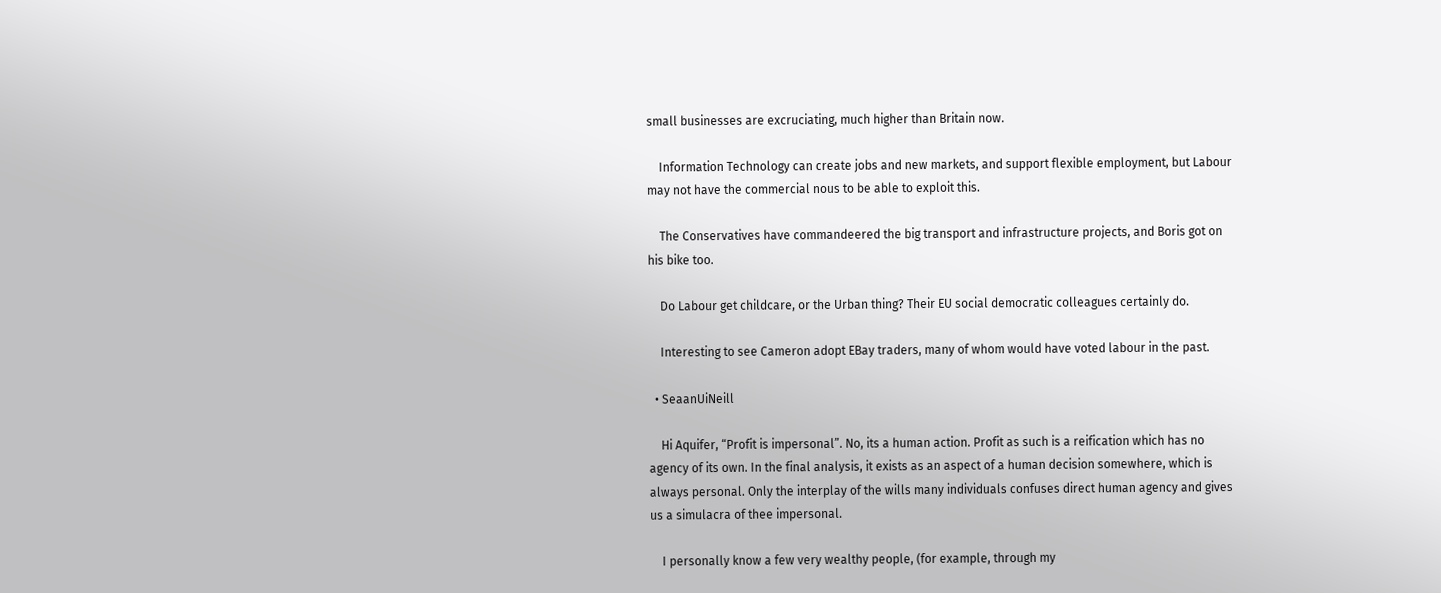small businesses are excruciating, much higher than Britain now.

    Information Technology can create jobs and new markets, and support flexible employment, but Labour may not have the commercial nous to be able to exploit this.

    The Conservatives have commandeered the big transport and infrastructure projects, and Boris got on his bike too.

    Do Labour get childcare, or the Urban thing? Their EU social democratic colleagues certainly do.

    Interesting to see Cameron adopt EBay traders, many of whom would have voted labour in the past.

  • SeaanUiNeill

    Hi Aquifer, “Profit is impersonal”. No, its a human action. Profit as such is a reification which has no agency of its own. In the final analysis, it exists as an aspect of a human decision somewhere, which is always personal. Only the interplay of the wills many individuals confuses direct human agency and gives us a simulacra of thee impersonal.

    I personally know a few very wealthy people, (for example, through my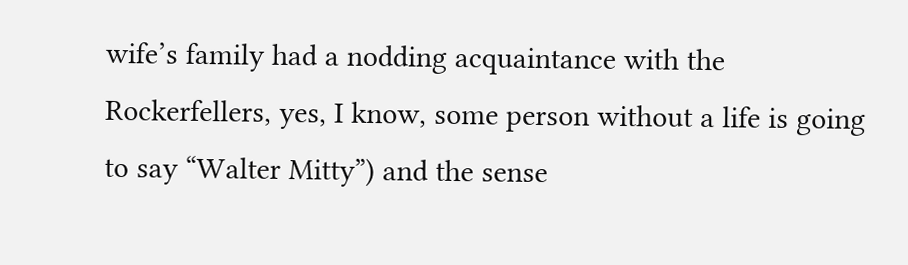wife’s family had a nodding acquaintance with the Rockerfellers, yes, I know, some person without a life is going to say “Walter Mitty”) and the sense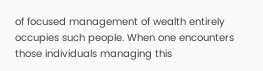of focused management of wealth entirely occupies such people. When one encounters those individuals managing this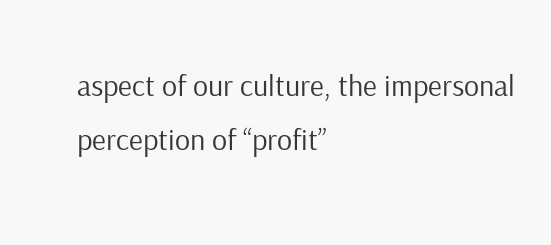aspect of our culture, the impersonal perception of “profit”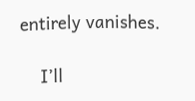entirely vanishes.

    I’ll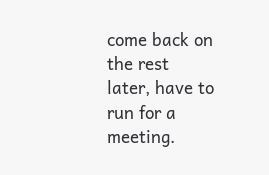come back on the rest later, have to run for a meeting.